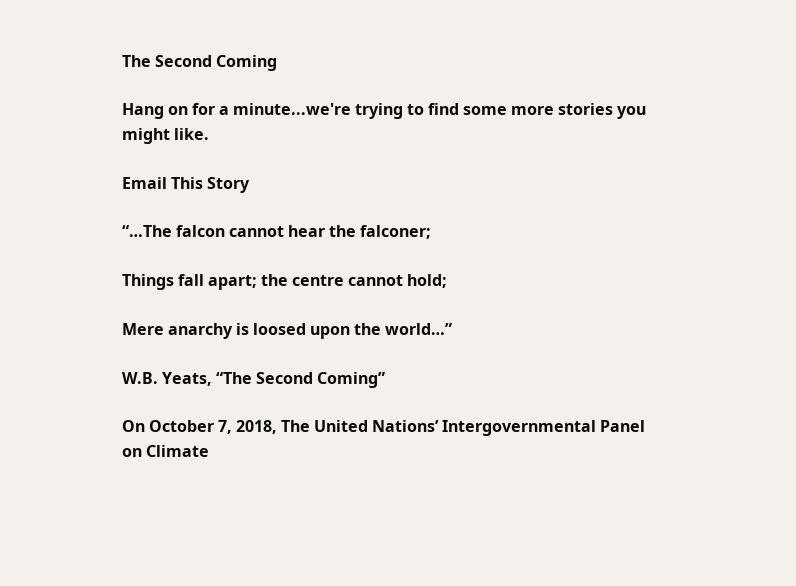The Second Coming

Hang on for a minute...we're trying to find some more stories you might like.

Email This Story

“…The falcon cannot hear the falconer;

Things fall apart; the centre cannot hold;

Mere anarchy is loosed upon the world…”

W.B. Yeats, “The Second Coming”

On October 7, 2018, The United Nations’ Intergovernmental Panel on Climate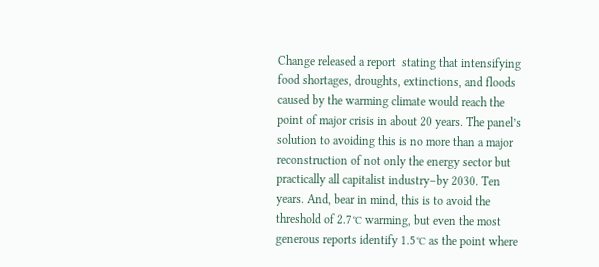Change released a report  stating that intensifying food shortages, droughts, extinctions, and floods caused by the warming climate would reach the point of major crisis in about 20 years. The panel’s solution to avoiding this is no more than a major reconstruction of not only the energy sector but practically all capitalist industry–by 2030. Ten years. And, bear in mind, this is to avoid the threshold of 2.7℃ warming, but even the most generous reports identify 1.5℃ as the point where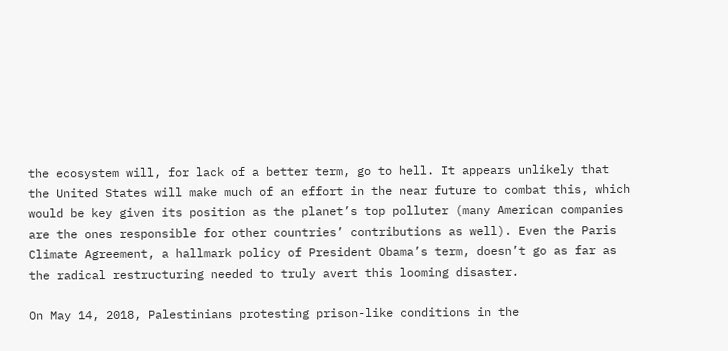the ecosystem will, for lack of a better term, go to hell. It appears unlikely that the United States will make much of an effort in the near future to combat this, which would be key given its position as the planet’s top polluter (many American companies are the ones responsible for other countries’ contributions as well). Even the Paris Climate Agreement, a hallmark policy of President Obama’s term, doesn’t go as far as the radical restructuring needed to truly avert this looming disaster.

On May 14, 2018, Palestinians protesting prison-like conditions in the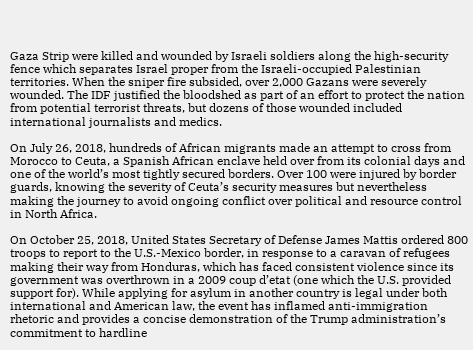Gaza Strip were killed and wounded by Israeli soldiers along the high-security fence which separates Israel proper from the Israeli-occupied Palestinian territories. When the sniper fire subsided, over 2,000 Gazans were severely wounded. The IDF justified the bloodshed as part of an effort to protect the nation from potential terrorist threats, but dozens of those wounded included international journalists and medics.

On July 26, 2018, hundreds of African migrants made an attempt to cross from Morocco to Ceuta, a Spanish African enclave held over from its colonial days and one of the world’s most tightly secured borders. Over 100 were injured by border guards, knowing the severity of Ceuta’s security measures but nevertheless making the journey to avoid ongoing conflict over political and resource control in North Africa.

On October 25, 2018, United States Secretary of Defense James Mattis ordered 800 troops to report to the U.S.-Mexico border, in response to a caravan of refugees making their way from Honduras, which has faced consistent violence since its government was overthrown in a 2009 coup d’etat (one which the U.S. provided support for). While applying for asylum in another country is legal under both international and American law, the event has inflamed anti-immigration rhetoric and provides a concise demonstration of the Trump administration’s commitment to hardline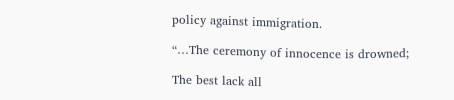policy against immigration.

“…The ceremony of innocence is drowned;

The best lack all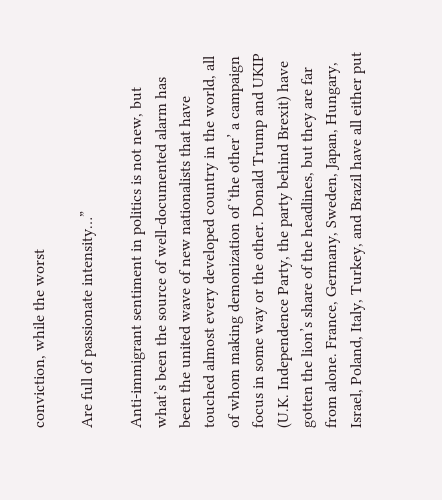conviction, while the worst

Are full of passionate intensity…”

Anti-immigrant sentiment in politics is not new, but what’s been the source of well-documented alarm has been the united wave of new nationalists that have touched almost every developed country in the world, all of whom making demonization of ‘the other’ a campaign focus in some way or the other. Donald Trump and UKIP (U.K. Independence Party, the party behind Brexit) have gotten the lion’s share of the headlines, but they are far from alone. France, Germany, Sweden, Japan, Hungary, Israel, Poland, Italy, Turkey, and Brazil have all either put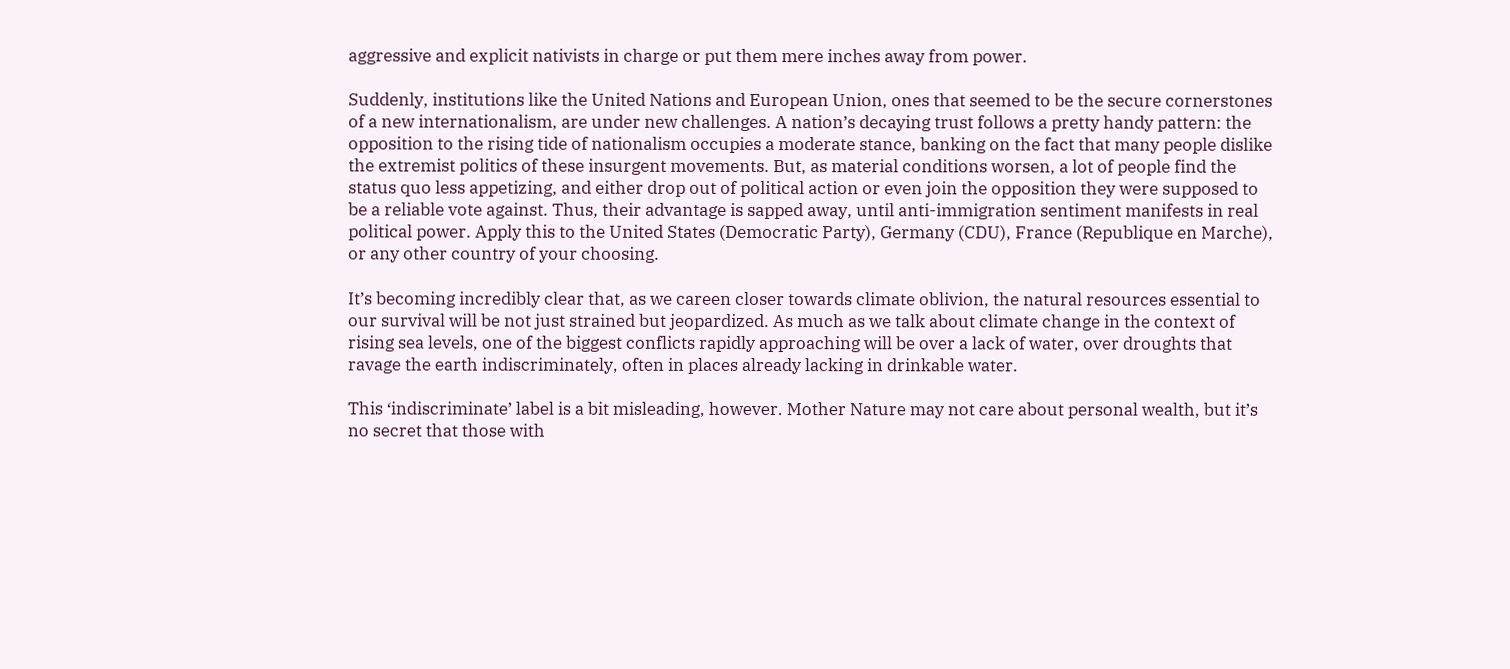aggressive and explicit nativists in charge or put them mere inches away from power.

Suddenly, institutions like the United Nations and European Union, ones that seemed to be the secure cornerstones of a new internationalism, are under new challenges. A nation’s decaying trust follows a pretty handy pattern: the opposition to the rising tide of nationalism occupies a moderate stance, banking on the fact that many people dislike the extremist politics of these insurgent movements. But, as material conditions worsen, a lot of people find the status quo less appetizing, and either drop out of political action or even join the opposition they were supposed to be a reliable vote against. Thus, their advantage is sapped away, until anti-immigration sentiment manifests in real political power. Apply this to the United States (Democratic Party), Germany (CDU), France (Republique en Marche), or any other country of your choosing.

It’s becoming incredibly clear that, as we careen closer towards climate oblivion, the natural resources essential to our survival will be not just strained but jeopardized. As much as we talk about climate change in the context of rising sea levels, one of the biggest conflicts rapidly approaching will be over a lack of water, over droughts that ravage the earth indiscriminately, often in places already lacking in drinkable water.

This ‘indiscriminate’ label is a bit misleading, however. Mother Nature may not care about personal wealth, but it’s no secret that those with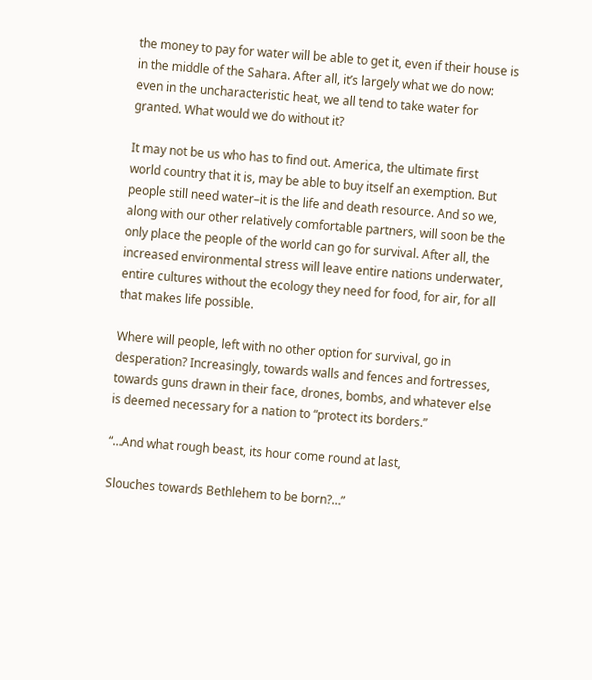the money to pay for water will be able to get it, even if their house is in the middle of the Sahara. After all, it’s largely what we do now: even in the uncharacteristic heat, we all tend to take water for granted. What would we do without it?

It may not be us who has to find out. America, the ultimate first world country that it is, may be able to buy itself an exemption. But people still need water–it is the life and death resource. And so we, along with our other relatively comfortable partners, will soon be the only place the people of the world can go for survival. After all, the increased environmental stress will leave entire nations underwater, entire cultures without the ecology they need for food, for air, for all that makes life possible.

Where will people, left with no other option for survival, go in desperation? Increasingly, towards walls and fences and fortresses, towards guns drawn in their face, drones, bombs, and whatever else is deemed necessary for a nation to “protect its borders.”

“…And what rough beast, its hour come round at last,

Slouches towards Bethlehem to be born?…”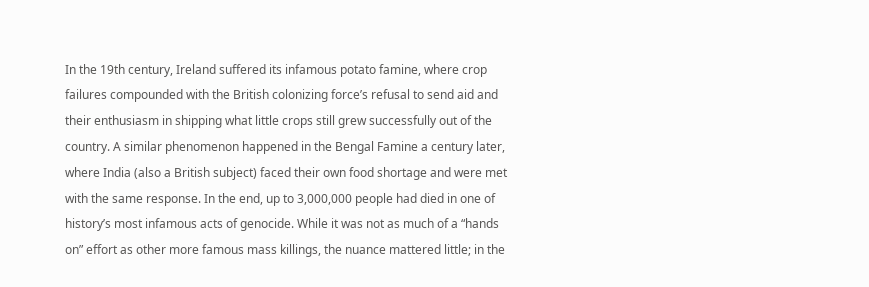In the 19th century, Ireland suffered its infamous potato famine, where crop failures compounded with the British colonizing force’s refusal to send aid and their enthusiasm in shipping what little crops still grew successfully out of the country. A similar phenomenon happened in the Bengal Famine a century later, where India (also a British subject) faced their own food shortage and were met with the same response. In the end, up to 3,000,000 people had died in one of history’s most infamous acts of genocide. While it was not as much of a “hands on” effort as other more famous mass killings, the nuance mattered little; in the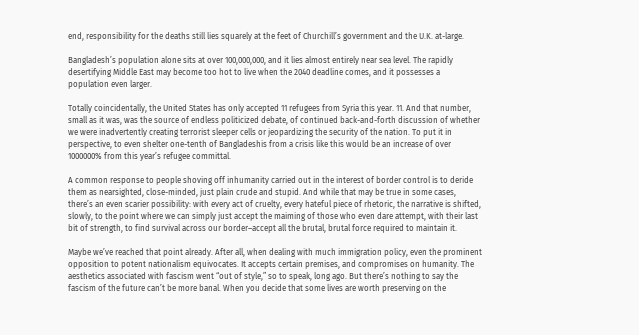end, responsibility for the deaths still lies squarely at the feet of Churchill’s government and the U.K. at-large.

Bangladesh’s population alone sits at over 100,000,000, and it lies almost entirely near sea level. The rapidly desertifying Middle East may become too hot to live when the 2040 deadline comes, and it possesses a population even larger.

Totally coincidentally, the United States has only accepted 11 refugees from Syria this year. 11. And that number, small as it was, was the source of endless politicized debate, of continued back-and-forth discussion of whether we were inadvertently creating terrorist sleeper cells or jeopardizing the security of the nation. To put it in perspective, to even shelter one-tenth of Bangladeshis from a crisis like this would be an increase of over 1000000% from this year’s refugee committal.

A common response to people shoving off inhumanity carried out in the interest of border control is to deride them as nearsighted, close-minded, just plain crude and stupid. And while that may be true in some cases, there’s an even scarier possibility: with every act of cruelty, every hateful piece of rhetoric, the narrative is shifted, slowly, to the point where we can simply just accept the maiming of those who even dare attempt, with their last bit of strength, to find survival across our border–accept all the brutal, brutal force required to maintain it.

Maybe we’ve reached that point already. After all, when dealing with much immigration policy, even the prominent opposition to potent nationalism equivocates. It accepts certain premises, and compromises on humanity. The aesthetics associated with fascism went “out of style,” so to speak, long ago. But there’s nothing to say the fascism of the future can’t be more banal. When you decide that some lives are worth preserving on the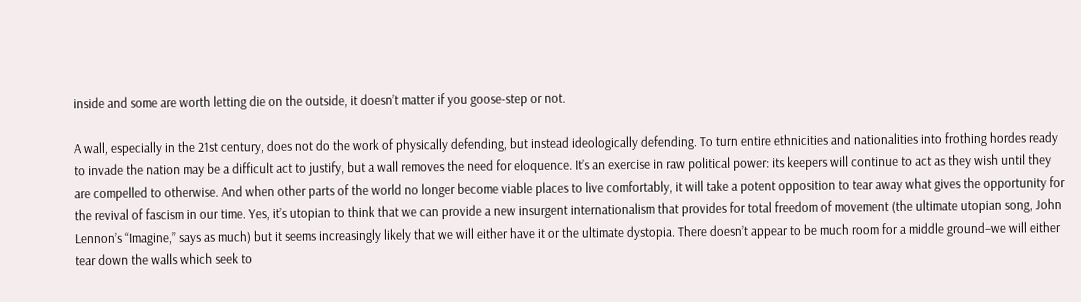inside and some are worth letting die on the outside, it doesn’t matter if you goose-step or not.

A wall, especially in the 21st century, does not do the work of physically defending, but instead ideologically defending. To turn entire ethnicities and nationalities into frothing hordes ready to invade the nation may be a difficult act to justify, but a wall removes the need for eloquence. It’s an exercise in raw political power: its keepers will continue to act as they wish until they are compelled to otherwise. And when other parts of the world no longer become viable places to live comfortably, it will take a potent opposition to tear away what gives the opportunity for the revival of fascism in our time. Yes, it’s utopian to think that we can provide a new insurgent internationalism that provides for total freedom of movement (the ultimate utopian song, John Lennon’s “Imagine,” says as much) but it seems increasingly likely that we will either have it or the ultimate dystopia. There doesn’t appear to be much room for a middle ground–we will either tear down the walls which seek to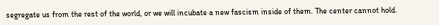segregate us from the rest of the world, or we will incubate a new fascism inside of them. The center cannot hold.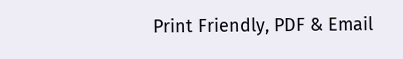Print Friendly, PDF & Email